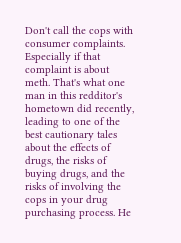Don't call the cops with consumer complaints. Especially if that complaint is about meth. That's what one man in this redditor's hometown did recently, leading to one of the best cautionary tales about the effects of drugs, the risks of buying drugs, and the risks of involving the cops in your drug purchasing process. He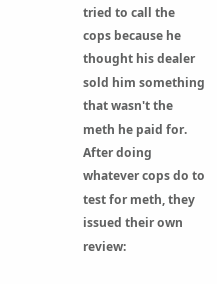tried to call the cops because he thought his dealer sold him something that wasn't the meth he paid for. After doing whatever cops do to test for meth, they issued their own review: